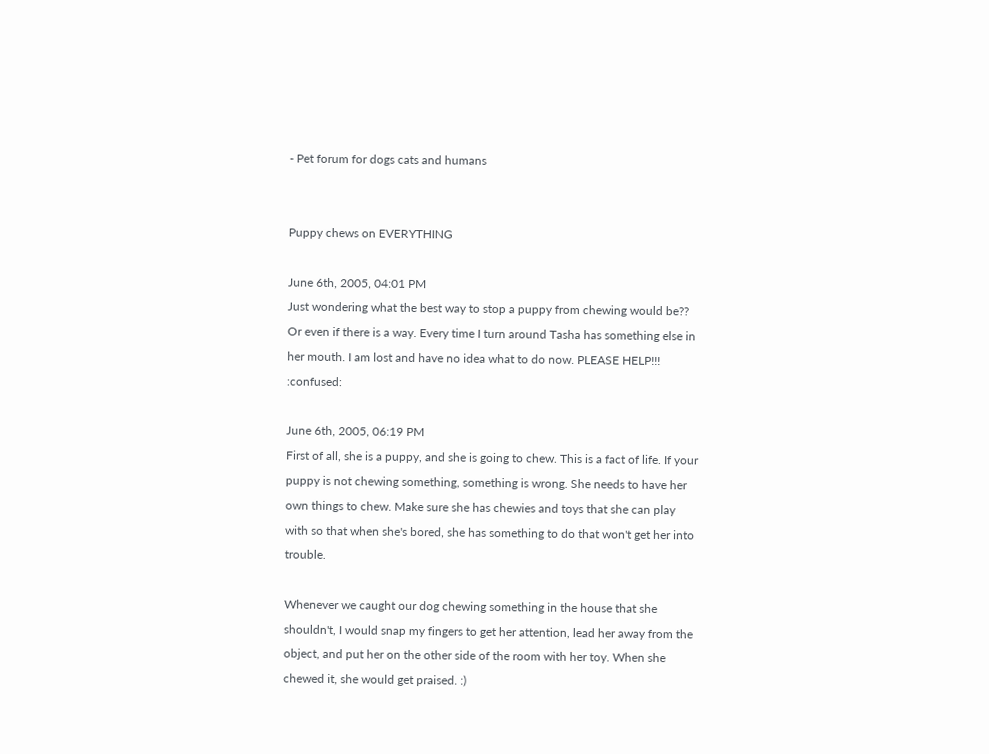- Pet forum for dogs cats and humans


Puppy chews on EVERYTHING

June 6th, 2005, 04:01 PM
Just wondering what the best way to stop a puppy from chewing would be?? Or even if there is a way. Every time I turn around Tasha has something else in her mouth. I am lost and have no idea what to do now. PLEASE HELP!!! :confused:

June 6th, 2005, 06:19 PM
First of all, she is a puppy, and she is going to chew. This is a fact of life. If your puppy is not chewing something, something is wrong. She needs to have her own things to chew. Make sure she has chewies and toys that she can play with so that when she's bored, she has something to do that won't get her into trouble.

Whenever we caught our dog chewing something in the house that she shouldn't, I would snap my fingers to get her attention, lead her away from the object, and put her on the other side of the room with her toy. When she chewed it, she would get praised. :)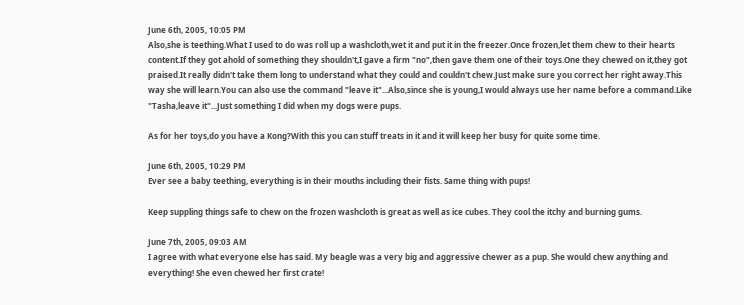June 6th, 2005, 10:05 PM
Also,she is teething.What I used to do was roll up a washcloth,wet it and put it in the freezer.Once frozen,let them chew to their hearts content.If they got ahold of something they shouldn't,I gave a firm "no",then gave them one of their toys.One they chewed on it,they got praised.It really didn't take them long to understand what they could and couldn't chew.Just make sure you correct her right away.This way she will learn.You can also use the command "leave it"...Also,since she is young,I would always use her name before a command.Like "Tasha,leave it"...Just something I did when my dogs were pups.

As for her toys,do you have a Kong?With this you can stuff treats in it and it will keep her busy for quite some time.

June 6th, 2005, 10:29 PM
Ever see a baby teething, everything is in their mouths including their fists. Same thing with pups!

Keep suppling things safe to chew on the frozen washcloth is great as well as ice cubes. They cool the itchy and burning gums.

June 7th, 2005, 09:03 AM
I agree with what everyone else has said. My beagle was a very big and aggressive chewer as a pup. She would chew anything and everything! She even chewed her first crate!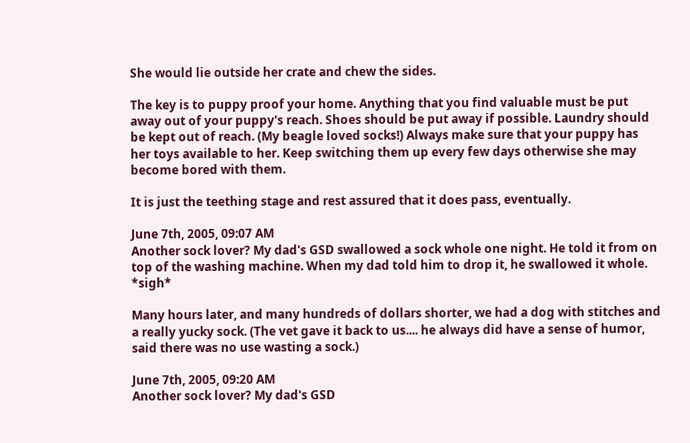She would lie outside her crate and chew the sides.

The key is to puppy proof your home. Anything that you find valuable must be put away out of your puppy's reach. Shoes should be put away if possible. Laundry should be kept out of reach. (My beagle loved socks!) Always make sure that your puppy has her toys available to her. Keep switching them up every few days otherwise she may become bored with them.

It is just the teething stage and rest assured that it does pass, eventually.

June 7th, 2005, 09:07 AM
Another sock lover? My dad's GSD swallowed a sock whole one night. He told it from on top of the washing machine. When my dad told him to drop it, he swallowed it whole. *sigh*

Many hours later, and many hundreds of dollars shorter, we had a dog with stitches and a really yucky sock. (The vet gave it back to us.... he always did have a sense of humor, said there was no use wasting a sock.)

June 7th, 2005, 09:20 AM
Another sock lover? My dad's GSD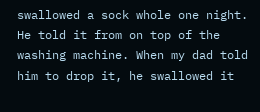swallowed a sock whole one night. He told it from on top of the washing machine. When my dad told him to drop it, he swallowed it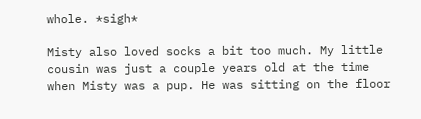whole. *sigh*

Misty also loved socks a bit too much. My little cousin was just a couple years old at the time when Misty was a pup. He was sitting on the floor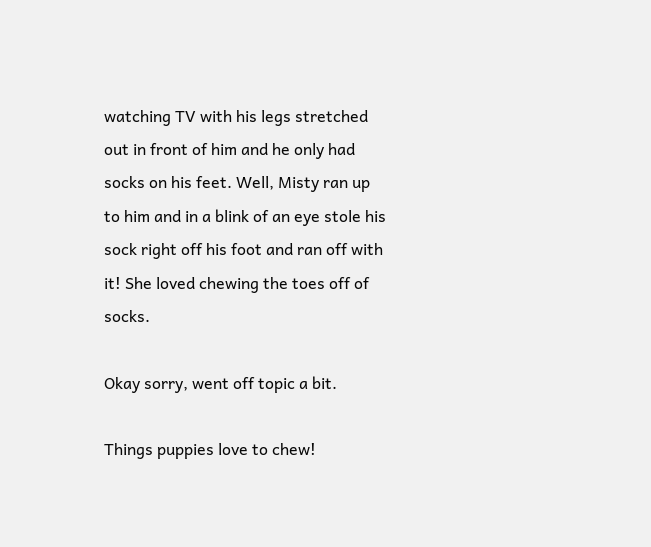watching TV with his legs stretched out in front of him and he only had socks on his feet. Well, Misty ran up to him and in a blink of an eye stole his sock right off his foot and ran off with it! She loved chewing the toes off of socks.

Okay sorry, went off topic a bit.

Things puppies love to chew!